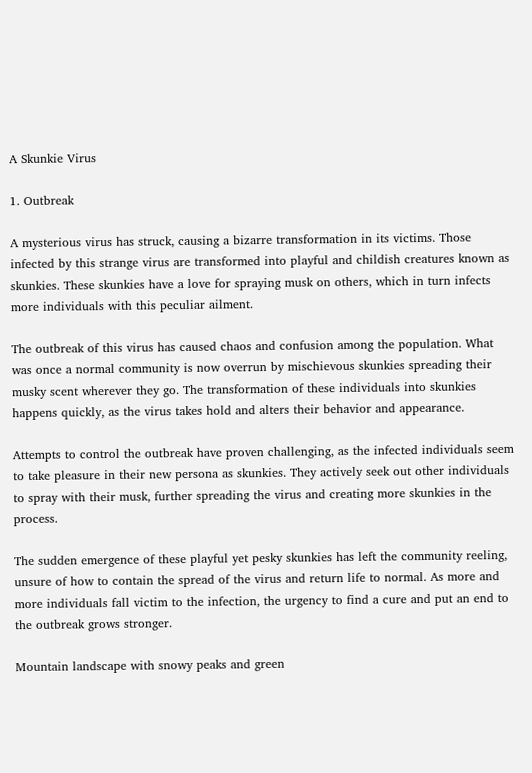A Skunkie Virus

1. Outbreak

A mysterious virus has struck, causing a bizarre transformation in its victims. Those infected by this strange virus are transformed into playful and childish creatures known as skunkies. These skunkies have a love for spraying musk on others, which in turn infects more individuals with this peculiar ailment.

The outbreak of this virus has caused chaos and confusion among the population. What was once a normal community is now overrun by mischievous skunkies spreading their musky scent wherever they go. The transformation of these individuals into skunkies happens quickly, as the virus takes hold and alters their behavior and appearance.

Attempts to control the outbreak have proven challenging, as the infected individuals seem to take pleasure in their new persona as skunkies. They actively seek out other individuals to spray with their musk, further spreading the virus and creating more skunkies in the process.

The sudden emergence of these playful yet pesky skunkies has left the community reeling, unsure of how to contain the spread of the virus and return life to normal. As more and more individuals fall victim to the infection, the urgency to find a cure and put an end to the outbreak grows stronger.

Mountain landscape with snowy peaks and green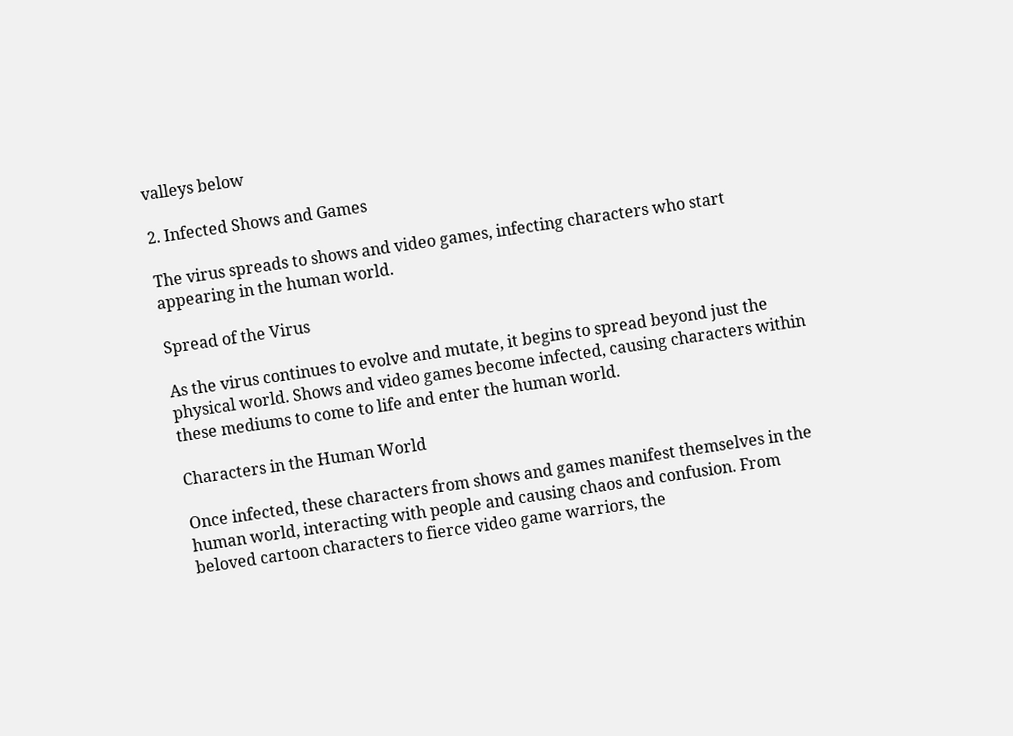valleys below

2. Infected Shows and Games

The virus spreads to shows and video games, infecting characters who start appearing in the human world.

Spread of the Virus

As the virus continues to evolve and mutate, it begins to spread beyond just the physical world. Shows and video games become infected, causing characters within these mediums to come to life and enter the human world.

Characters in the Human World

Once infected, these characters from shows and games manifest themselves in the human world, interacting with people and causing chaos and confusion. From beloved cartoon characters to fierce video game warriors, the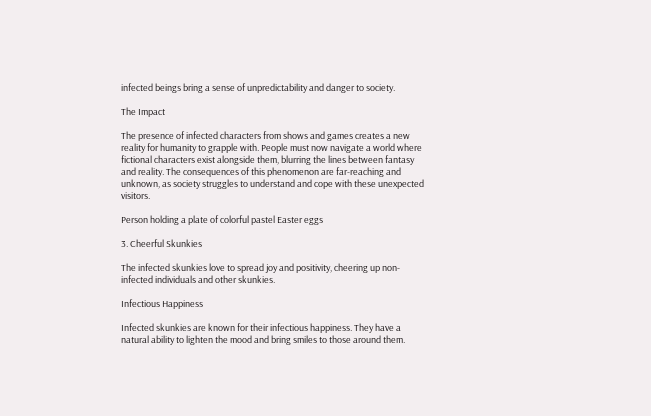infected beings bring a sense of unpredictability and danger to society.

The Impact

The presence of infected characters from shows and games creates a new reality for humanity to grapple with. People must now navigate a world where fictional characters exist alongside them, blurring the lines between fantasy and reality. The consequences of this phenomenon are far-reaching and unknown, as society struggles to understand and cope with these unexpected visitors.

Person holding a plate of colorful pastel Easter eggs

3. Cheerful Skunkies

The infected skunkies love to spread joy and positivity, cheering up non-infected individuals and other skunkies.

Infectious Happiness

Infected skunkies are known for their infectious happiness. They have a natural ability to lighten the mood and bring smiles to those around them.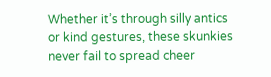Whether it’s through silly antics or kind gestures, these skunkies never fail to spread cheer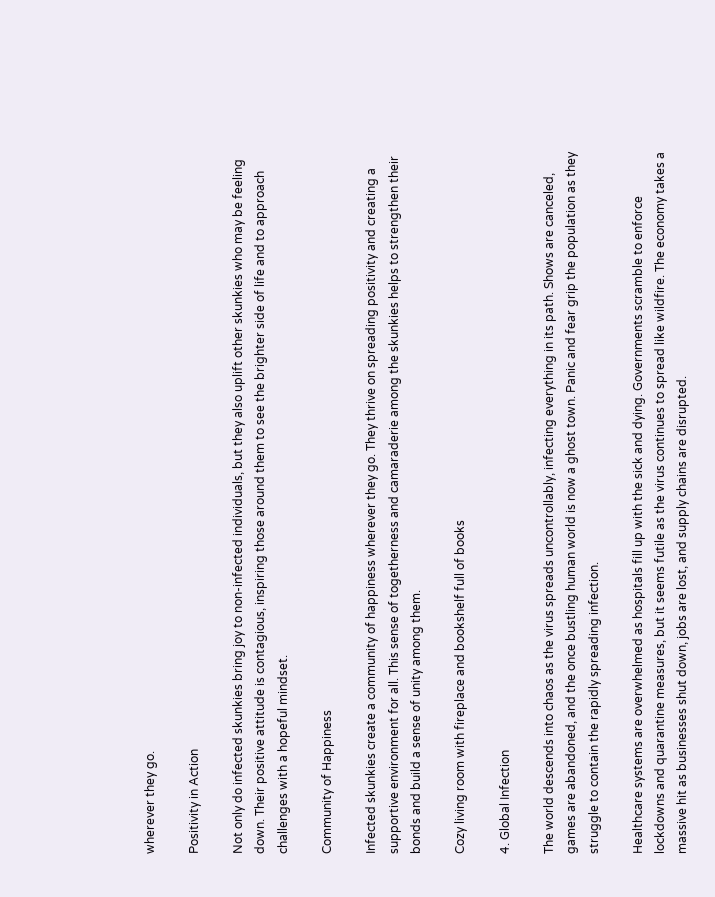wherever they go.

Positivity in Action

Not only do infected skunkies bring joy to non-infected individuals, but they also uplift other skunkies who may be feeling down. Their positive attitude is contagious, inspiring those around them to see the brighter side of life and to approach challenges with a hopeful mindset.

Community of Happiness

Infected skunkies create a community of happiness wherever they go. They thrive on spreading positivity and creating a supportive environment for all. This sense of togetherness and camaraderie among the skunkies helps to strengthen their bonds and build a sense of unity among them.

Cozy living room with fireplace and bookshelf full of books

4. Global Infection

The world descends into chaos as the virus spreads uncontrollably, infecting everything in its path. Shows are canceled, games are abandoned, and the once bustling human world is now a ghost town. Panic and fear grip the population as they struggle to contain the rapidly spreading infection.

Healthcare systems are overwhelmed as hospitals fill up with the sick and dying. Governments scramble to enforce lockdowns and quarantine measures, but it seems futile as the virus continues to spread like wildfire. The economy takes a massive hit as businesses shut down, jobs are lost, and supply chains are disrupted.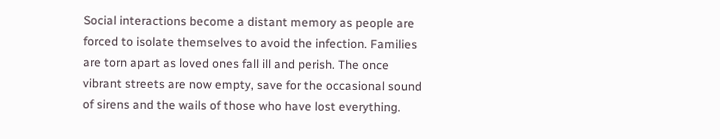Social interactions become a distant memory as people are forced to isolate themselves to avoid the infection. Families are torn apart as loved ones fall ill and perish. The once vibrant streets are now empty, save for the occasional sound of sirens and the wails of those who have lost everything.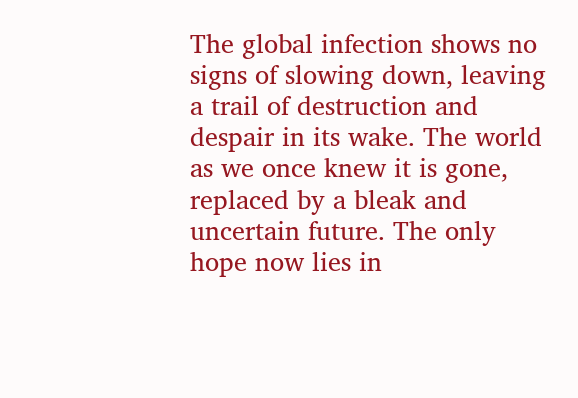The global infection shows no signs of slowing down, leaving a trail of destruction and despair in its wake. The world as we once knew it is gone, replaced by a bleak and uncertain future. The only hope now lies in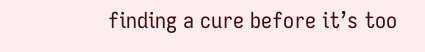finding a cure before it’s too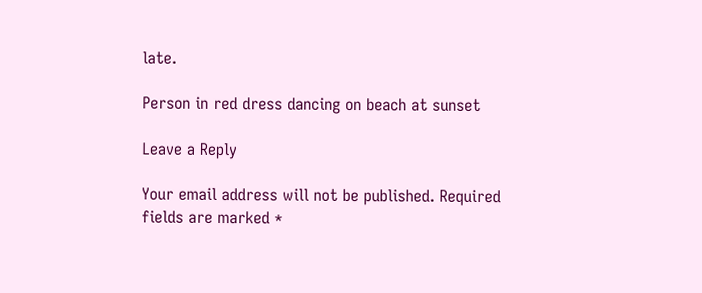late.

Person in red dress dancing on beach at sunset

Leave a Reply

Your email address will not be published. Required fields are marked *